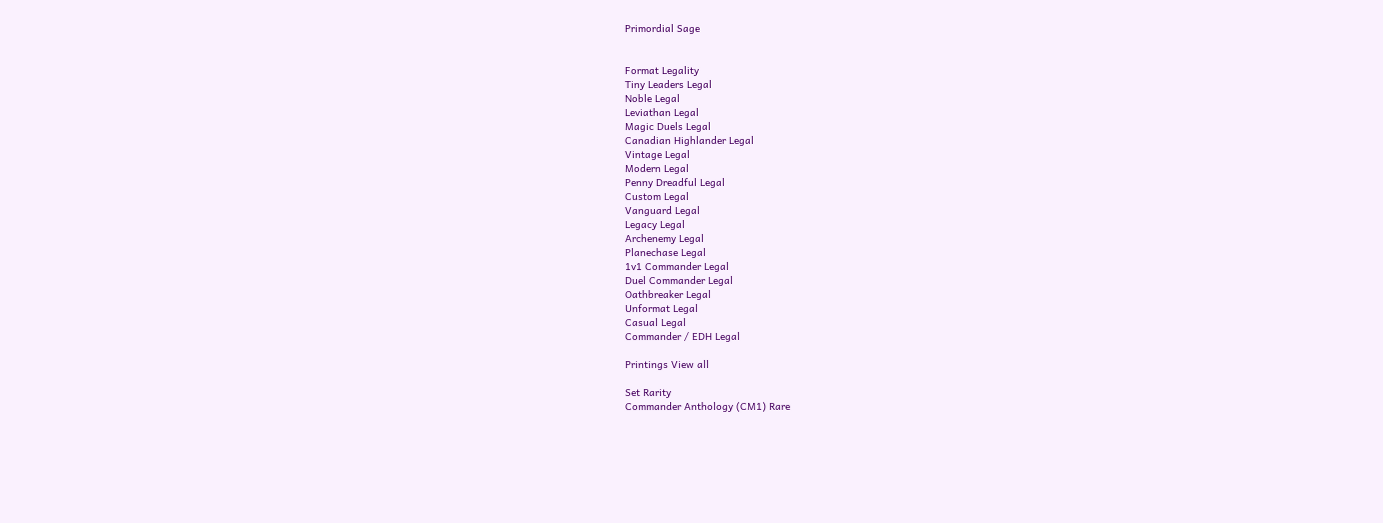Primordial Sage


Format Legality
Tiny Leaders Legal
Noble Legal
Leviathan Legal
Magic Duels Legal
Canadian Highlander Legal
Vintage Legal
Modern Legal
Penny Dreadful Legal
Custom Legal
Vanguard Legal
Legacy Legal
Archenemy Legal
Planechase Legal
1v1 Commander Legal
Duel Commander Legal
Oathbreaker Legal
Unformat Legal
Casual Legal
Commander / EDH Legal

Printings View all

Set Rarity
Commander Anthology (CM1) Rare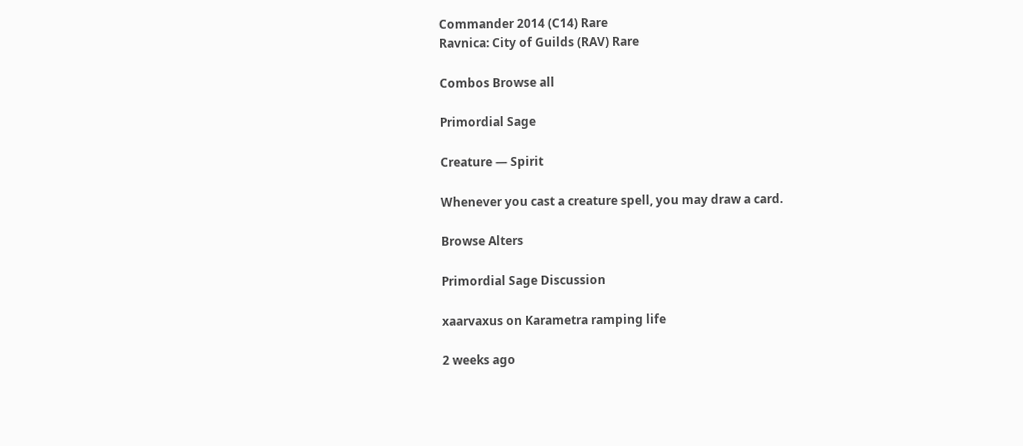Commander 2014 (C14) Rare
Ravnica: City of Guilds (RAV) Rare

Combos Browse all

Primordial Sage

Creature — Spirit

Whenever you cast a creature spell, you may draw a card.

Browse Alters

Primordial Sage Discussion

xaarvaxus on Karametra ramping life

2 weeks ago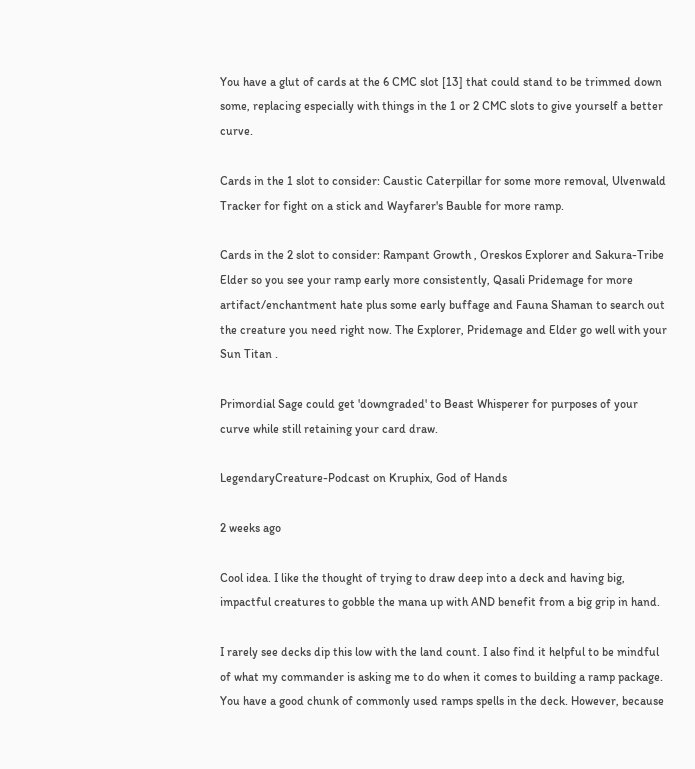You have a glut of cards at the 6 CMC slot [13] that could stand to be trimmed down some, replacing especially with things in the 1 or 2 CMC slots to give yourself a better curve.

Cards in the 1 slot to consider: Caustic Caterpillar for some more removal, Ulvenwald Tracker for fight on a stick and Wayfarer's Bauble for more ramp.

Cards in the 2 slot to consider: Rampant Growth , Oreskos Explorer and Sakura-Tribe Elder so you see your ramp early more consistently, Qasali Pridemage for more artifact/enchantment hate plus some early buffage and Fauna Shaman to search out the creature you need right now. The Explorer, Pridemage and Elder go well with your Sun Titan .

Primordial Sage could get 'downgraded' to Beast Whisperer for purposes of your curve while still retaining your card draw.

LegendaryCreature-Podcast on Kruphix, God of Hands

2 weeks ago

Cool idea. I like the thought of trying to draw deep into a deck and having big, impactful creatures to gobble the mana up with AND benefit from a big grip in hand.

I rarely see decks dip this low with the land count. I also find it helpful to be mindful of what my commander is asking me to do when it comes to building a ramp package. You have a good chunk of commonly used ramps spells in the deck. However, because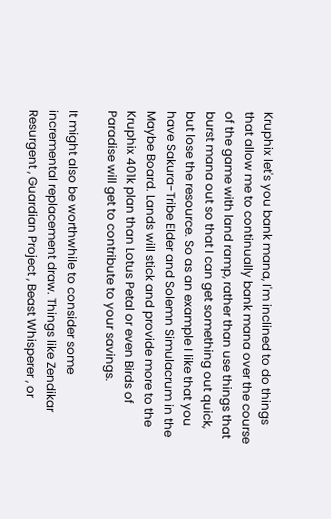Kruphix let's you bank mana, I'm inclined to do things that allow me to continually bank mana over the course of the game with land ramp, rather than use things that burst mana out so that I can get something out quick, but lose the resource. So as an example I like that you have Sakura-Tribe Elder and Solemn Simulacrum in the Maybe Board. Lands will stick and provide more to the Kruphix 401k plan than Lotus Petal or even Birds of Paradise will get to contribute to your savings.

It might also be worthwhile to consider some incremental replacement draw. Things like Zendikar Resurgent , Guardian Project , Beast Whisperer , or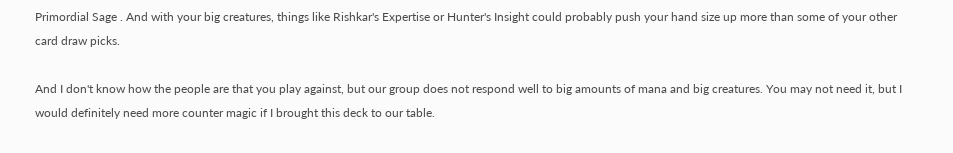Primordial Sage . And with your big creatures, things like Rishkar's Expertise or Hunter's Insight could probably push your hand size up more than some of your other card draw picks.

And I don't know how the people are that you play against, but our group does not respond well to big amounts of mana and big creatures. You may not need it, but I would definitely need more counter magic if I brought this deck to our table.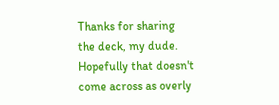Thanks for sharing the deck, my dude. Hopefully that doesn't come across as overly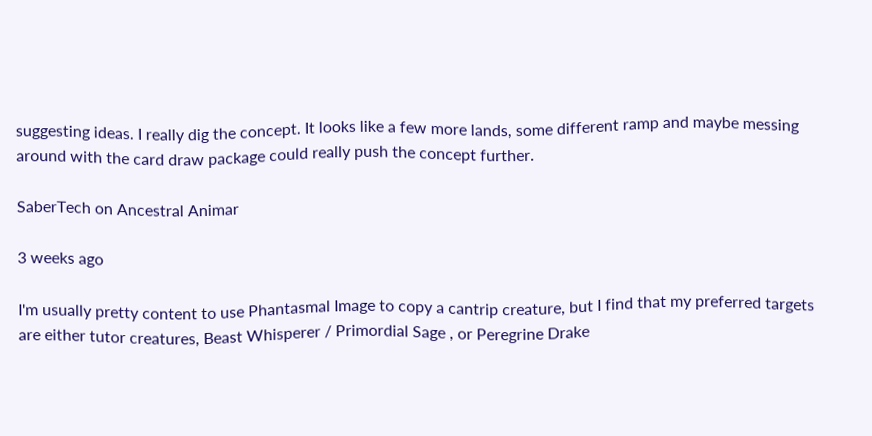suggesting ideas. I really dig the concept. It looks like a few more lands, some different ramp and maybe messing around with the card draw package could really push the concept further.

SaberTech on Ancestral Animar

3 weeks ago

I'm usually pretty content to use Phantasmal Image to copy a cantrip creature, but I find that my preferred targets are either tutor creatures, Beast Whisperer / Primordial Sage , or Peregrine Drake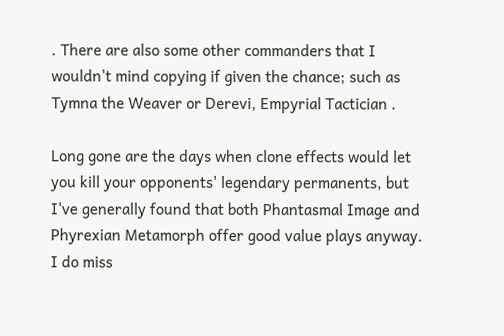. There are also some other commanders that I wouldn't mind copying if given the chance; such as Tymna the Weaver or Derevi, Empyrial Tactician .

Long gone are the days when clone effects would let you kill your opponents' legendary permanents, but I've generally found that both Phantasmal Image and Phyrexian Metamorph offer good value plays anyway. I do miss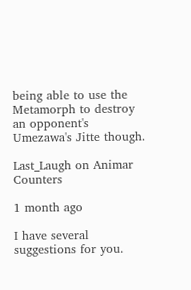being able to use the Metamorph to destroy an opponent's Umezawa's Jitte though.

Last_Laugh on Animar Counters

1 month ago

I have several suggestions for you.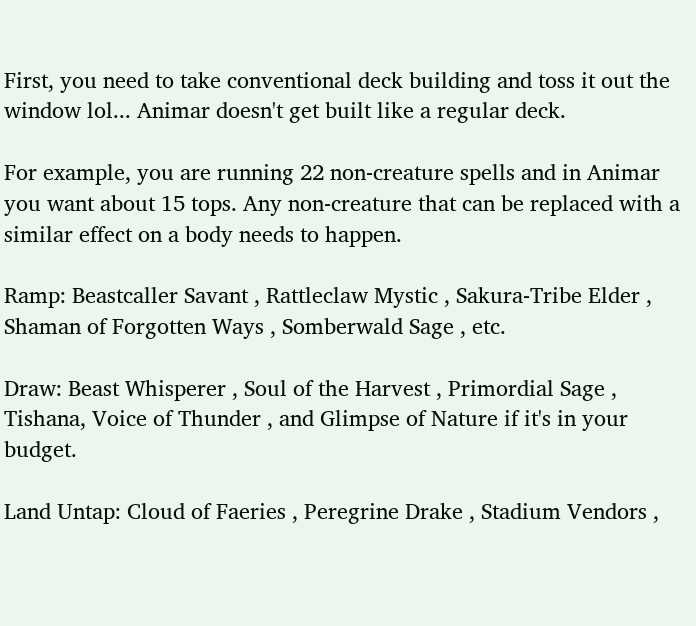First, you need to take conventional deck building and toss it out the window lol... Animar doesn't get built like a regular deck.

For example, you are running 22 non-creature spells and in Animar you want about 15 tops. Any non-creature that can be replaced with a similar effect on a body needs to happen.

Ramp: Beastcaller Savant , Rattleclaw Mystic , Sakura-Tribe Elder , Shaman of Forgotten Ways , Somberwald Sage , etc.

Draw: Beast Whisperer , Soul of the Harvest , Primordial Sage , Tishana, Voice of Thunder , and Glimpse of Nature if it's in your budget.

Land Untap: Cloud of Faeries , Peregrine Drake , Stadium Vendors ,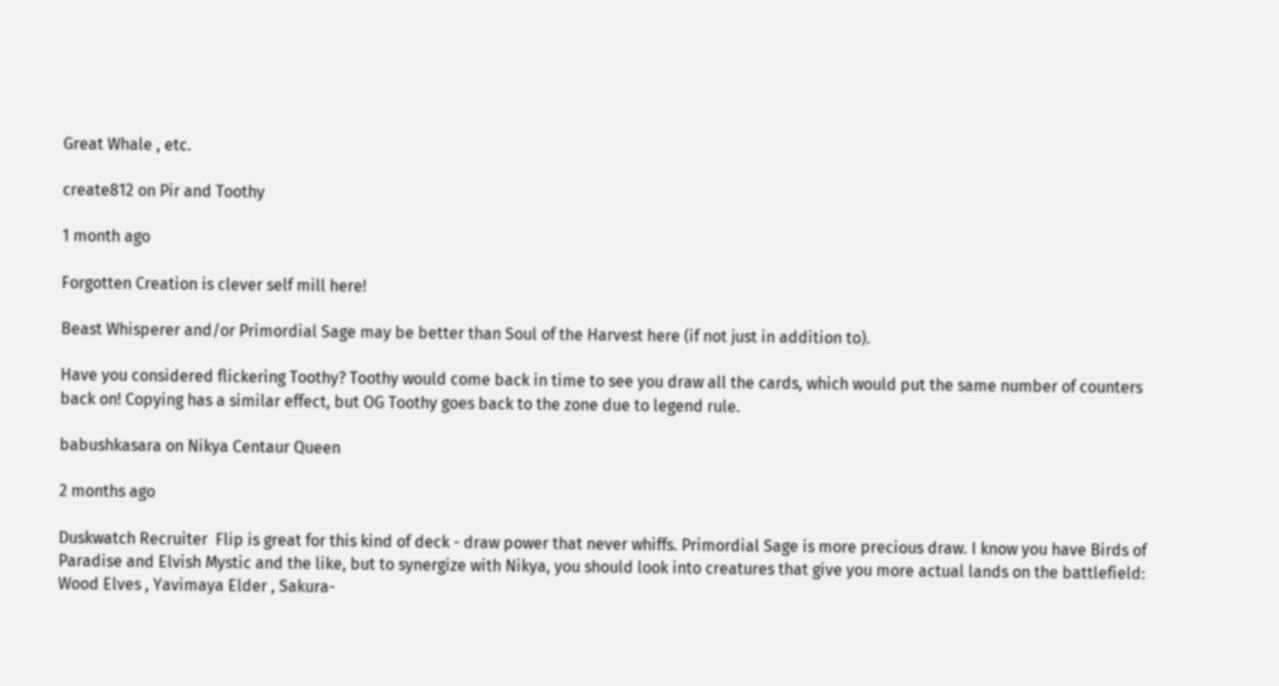Great Whale , etc.

create812 on Pir and Toothy

1 month ago

Forgotten Creation is clever self mill here!

Beast Whisperer and/or Primordial Sage may be better than Soul of the Harvest here (if not just in addition to).

Have you considered flickering Toothy? Toothy would come back in time to see you draw all the cards, which would put the same number of counters back on! Copying has a similar effect, but OG Toothy goes back to the zone due to legend rule.

babushkasara on Nikya Centaur Queen

2 months ago

Duskwatch Recruiter  Flip is great for this kind of deck - draw power that never whiffs. Primordial Sage is more precious draw. I know you have Birds of Paradise and Elvish Mystic and the like, but to synergize with Nikya, you should look into creatures that give you more actual lands on the battlefield: Wood Elves , Yavimaya Elder , Sakura-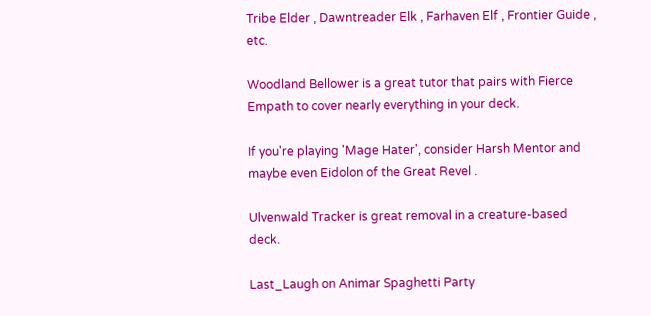Tribe Elder , Dawntreader Elk , Farhaven Elf , Frontier Guide , etc.

Woodland Bellower is a great tutor that pairs with Fierce Empath to cover nearly everything in your deck.

If you're playing 'Mage Hater', consider Harsh Mentor and maybe even Eidolon of the Great Revel .

Ulvenwald Tracker is great removal in a creature-based deck.

Last_Laugh on Animar Spaghetti Party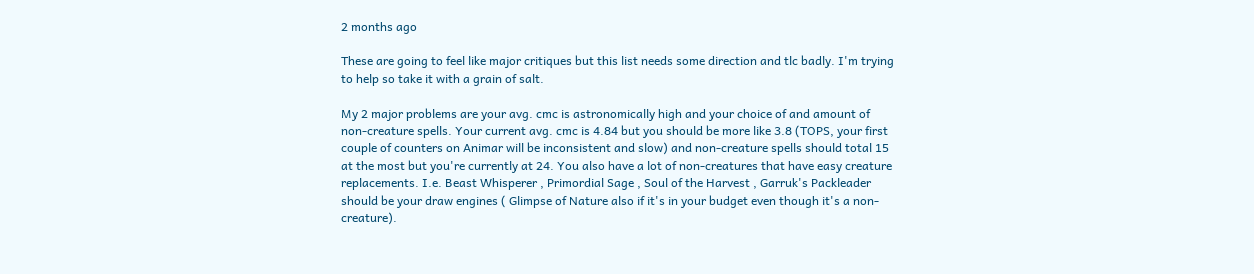2 months ago

These are going to feel like major critiques but this list needs some direction and tlc badly. I'm trying to help so take it with a grain of salt.

My 2 major problems are your avg. cmc is astronomically high and your choice of and amount of non-creature spells. Your current avg. cmc is 4.84 but you should be more like 3.8 (TOPS, your first couple of counters on Animar will be inconsistent and slow) and non-creature spells should total 15 at the most but you're currently at 24. You also have a lot of non-creatures that have easy creature replacements. I.e. Beast Whisperer , Primordial Sage , Soul of the Harvest , Garruk's Packleader should be your draw engines ( Glimpse of Nature also if it's in your budget even though it's a non-creature).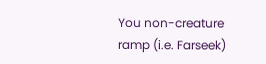You non-creature ramp (i.e. Farseek)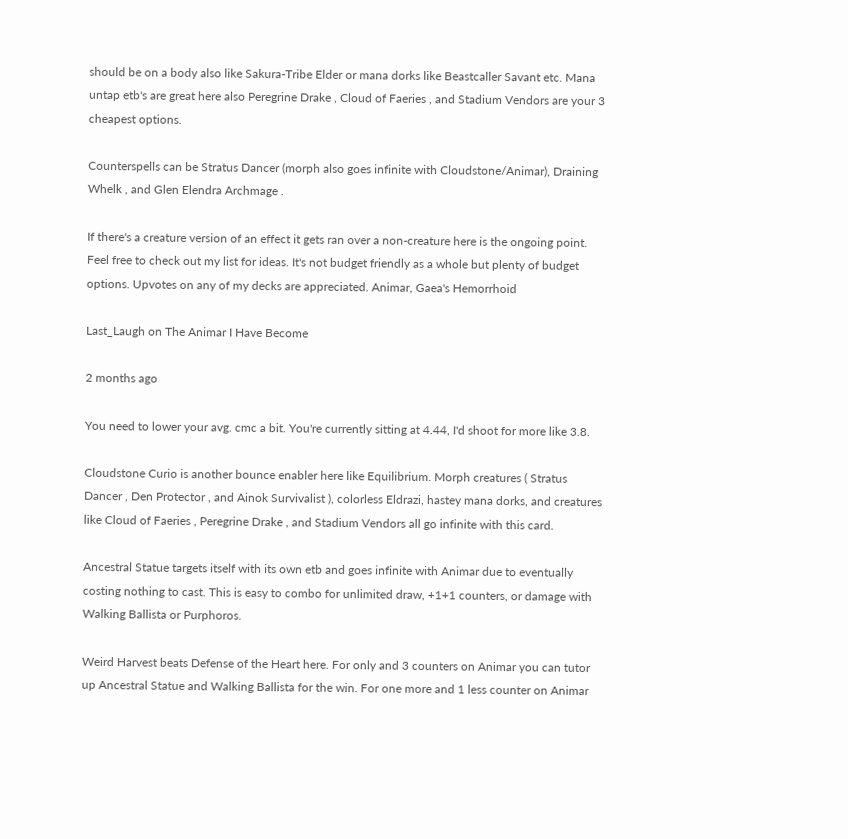should be on a body also like Sakura-Tribe Elder or mana dorks like Beastcaller Savant etc. Mana untap etb's are great here also Peregrine Drake , Cloud of Faeries , and Stadium Vendors are your 3 cheapest options.

Counterspells can be Stratus Dancer (morph also goes infinite with Cloudstone/Animar), Draining Whelk , and Glen Elendra Archmage .

If there's a creature version of an effect it gets ran over a non-creature here is the ongoing point. Feel free to check out my list for ideas. It's not budget friendly as a whole but plenty of budget options. Upvotes on any of my decks are appreciated. Animar, Gaea's Hemorrhoid

Last_Laugh on The Animar I Have Become

2 months ago

You need to lower your avg. cmc a bit. You're currently sitting at 4.44, I'd shoot for more like 3.8.

Cloudstone Curio is another bounce enabler here like Equilibrium. Morph creatures ( Stratus Dancer , Den Protector , and Ainok Survivalist ), colorless Eldrazi, hastey mana dorks, and creatures like Cloud of Faeries , Peregrine Drake , and Stadium Vendors all go infinite with this card.

Ancestral Statue targets itself with its own etb and goes infinite with Animar due to eventually costing nothing to cast. This is easy to combo for unlimited draw, +1+1 counters, or damage with Walking Ballista or Purphoros.

Weird Harvest beats Defense of the Heart here. For only and 3 counters on Animar you can tutor up Ancestral Statue and Walking Ballista for the win. For one more and 1 less counter on Animar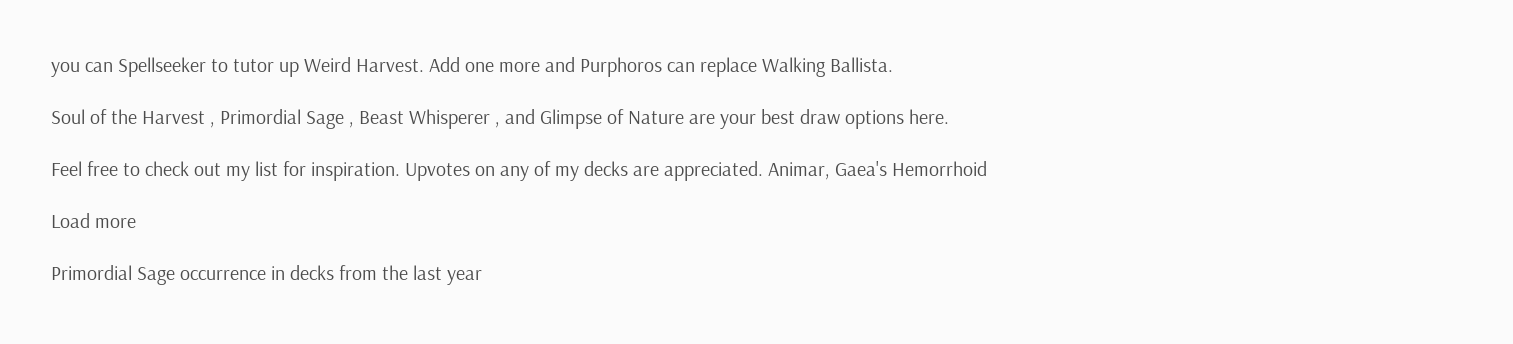you can Spellseeker to tutor up Weird Harvest. Add one more and Purphoros can replace Walking Ballista.

Soul of the Harvest , Primordial Sage , Beast Whisperer , and Glimpse of Nature are your best draw options here.

Feel free to check out my list for inspiration. Upvotes on any of my decks are appreciated. Animar, Gaea's Hemorrhoid

Load more

Primordial Sage occurrence in decks from the last year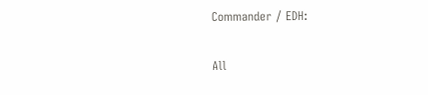Commander / EDH:

All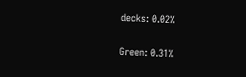decks: 0.02%

Green: 0.31%